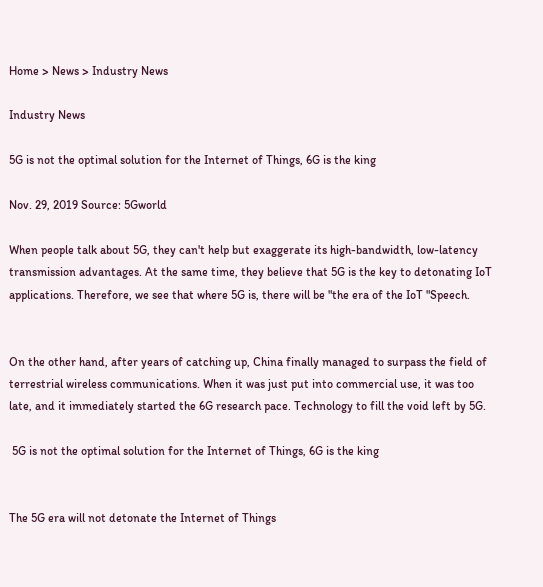Home > News > Industry News

Industry News

5G is not the optimal solution for the Internet of Things, 6G is the king

Nov. 29, 2019 Source: 5Gworld

When people talk about 5G, they can't help but exaggerate its high-bandwidth, low-latency transmission advantages. At the same time, they believe that 5G is the key to detonating IoT applications. Therefore, we see that where 5G is, there will be "the era of the IoT "Speech.


On the other hand, after years of catching up, China finally managed to surpass the field of terrestrial wireless communications. When it was just put into commercial use, it was too late, and it immediately started the 6G research pace. Technology to fill the void left by 5G.

 5G is not the optimal solution for the Internet of Things, 6G is the king


The 5G era will not detonate the Internet of Things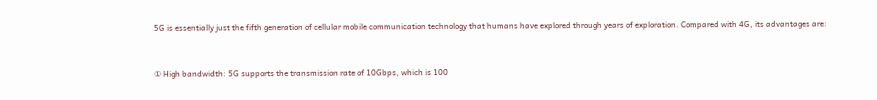5G is essentially just the fifth generation of cellular mobile communication technology that humans have explored through years of exploration. Compared with 4G, its advantages are:


① High bandwidth: 5G supports the transmission rate of 10Gbps, which is 100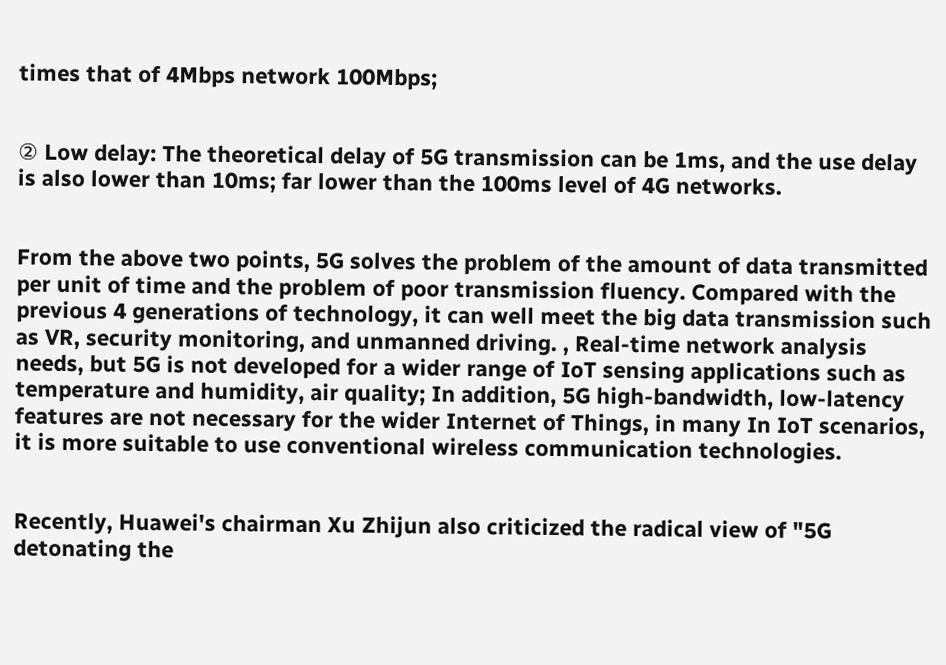times that of 4Mbps network 100Mbps;


② Low delay: The theoretical delay of 5G transmission can be 1ms, and the use delay is also lower than 10ms; far lower than the 100ms level of 4G networks.


From the above two points, 5G solves the problem of the amount of data transmitted per unit of time and the problem of poor transmission fluency. Compared with the previous 4 generations of technology, it can well meet the big data transmission such as VR, security monitoring, and unmanned driving. , Real-time network analysis needs, but 5G is not developed for a wider range of IoT sensing applications such as temperature and humidity, air quality; In addition, 5G high-bandwidth, low-latency features are not necessary for the wider Internet of Things, in many In IoT scenarios, it is more suitable to use conventional wireless communication technologies.


Recently, Huawei's chairman Xu Zhijun also criticized the radical view of "5G detonating the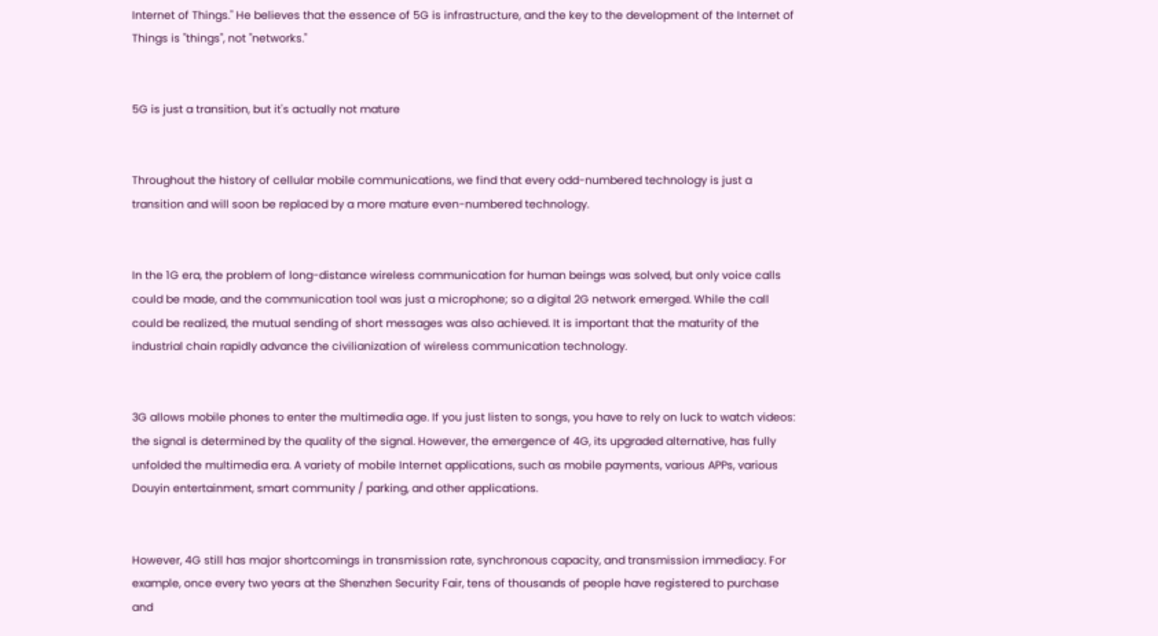Internet of Things." He believes that the essence of 5G is infrastructure, and the key to the development of the Internet of Things is "things", not "networks."


5G is just a transition, but it's actually not mature


Throughout the history of cellular mobile communications, we find that every odd-numbered technology is just a transition and will soon be replaced by a more mature even-numbered technology.


In the 1G era, the problem of long-distance wireless communication for human beings was solved, but only voice calls could be made, and the communication tool was just a microphone; so a digital 2G network emerged. While the call could be realized, the mutual sending of short messages was also achieved. It is important that the maturity of the industrial chain rapidly advance the civilianization of wireless communication technology.


3G allows mobile phones to enter the multimedia age. If you just listen to songs, you have to rely on luck to watch videos: the signal is determined by the quality of the signal. However, the emergence of 4G, its upgraded alternative, has fully unfolded the multimedia era. A variety of mobile Internet applications, such as mobile payments, various APPs, various Douyin entertainment, smart community / parking, and other applications.


However, 4G still has major shortcomings in transmission rate, synchronous capacity, and transmission immediacy. For example, once every two years at the Shenzhen Security Fair, tens of thousands of people have registered to purchase and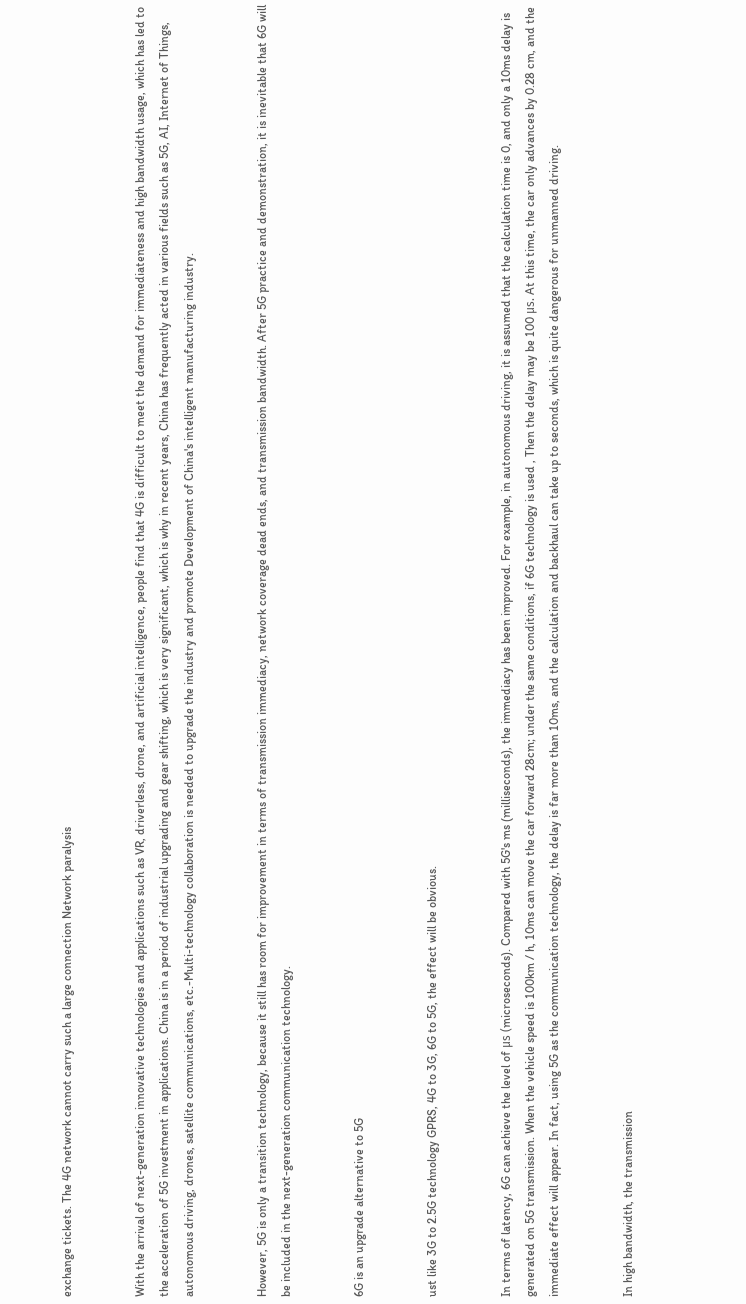exchange tickets. The 4G network cannot carry such a large connection Network paralysis


With the arrival of next-generation innovative technologies and applications such as VR, driverless, drone, and artificial intelligence, people find that 4G is difficult to meet the demand for immediateness and high bandwidth usage, which has led to the acceleration of 5G investment in applications. China is in a period of industrial upgrading and gear shifting, which is very significant, which is why in recent years, China has frequently acted in various fields such as 5G, AI, Internet of Things, autonomous driving, drones, satellite communications, etc.-Multi-technology collaboration is needed to upgrade the industry and promote Development of China's intelligent manufacturing industry.


However, 5G is only a transition technology, because it still has room for improvement in terms of transmission immediacy, network coverage dead ends, and transmission bandwidth. After 5G practice and demonstration, it is inevitable that 6G will be included in the next-generation communication technology.


6G is an upgrade alternative to 5G


ust like 3G to 2.5G technology GPRS, 4G to 3G, 6G to 5G, the effect will be obvious.


In terms of latency, 6G can achieve the level of μs (microseconds). Compared with 5G's ms (milliseconds), the immediacy has been improved. For example, in autonomous driving, it is assumed that the calculation time is 0, and only a 10ms delay is generated on 5G transmission. When the vehicle speed is 100km / h, 10ms can move the car forward 28cm; under the same conditions, if 6G technology is used , Then the delay may be 100 μs. At this time, the car only advances by 0.28 cm, and the immediate effect will appear. In fact, using 5G as the communication technology, the delay is far more than 10ms, and the calculation and backhaul can take up to seconds, which is quite dangerous for unmanned driving.


In high bandwidth, the transmission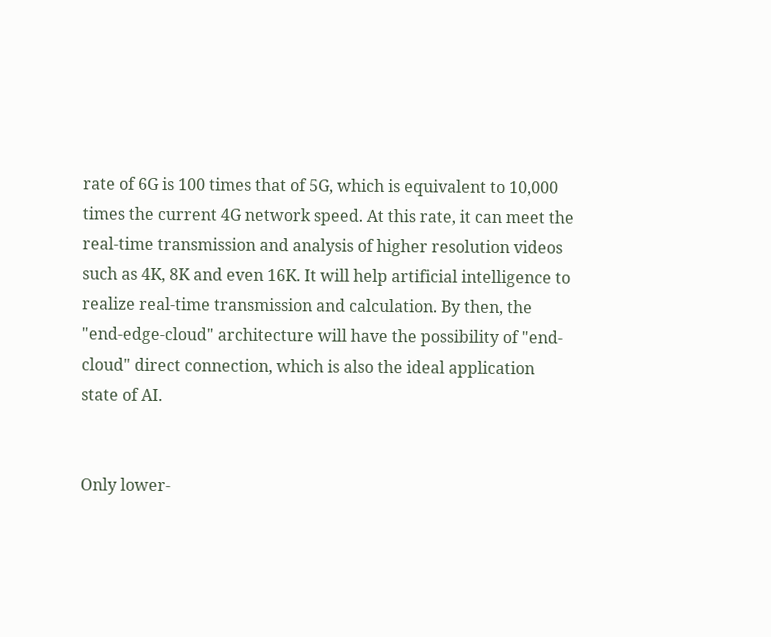rate of 6G is 100 times that of 5G, which is equivalent to 10,000 times the current 4G network speed. At this rate, it can meet the real-time transmission and analysis of higher resolution videos such as 4K, 8K and even 16K. It will help artificial intelligence to realize real-time transmission and calculation. By then, the "end-edge-cloud" architecture will have the possibility of "end-cloud" direct connection, which is also the ideal application state of AI.


Only lower-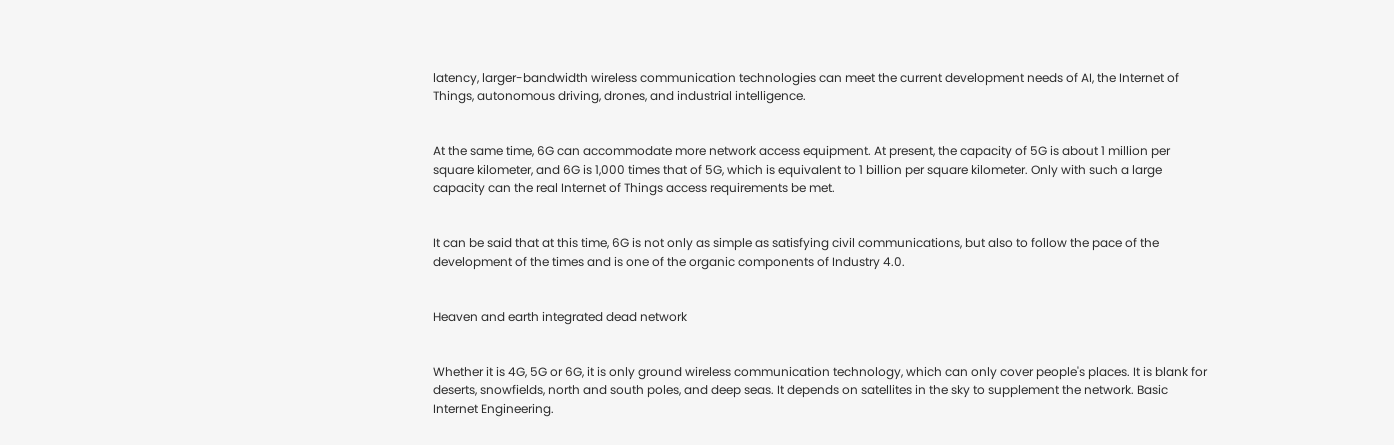latency, larger-bandwidth wireless communication technologies can meet the current development needs of AI, the Internet of Things, autonomous driving, drones, and industrial intelligence.


At the same time, 6G can accommodate more network access equipment. At present, the capacity of 5G is about 1 million per square kilometer, and 6G is 1,000 times that of 5G, which is equivalent to 1 billion per square kilometer. Only with such a large capacity can the real Internet of Things access requirements be met.


It can be said that at this time, 6G is not only as simple as satisfying civil communications, but also to follow the pace of the development of the times and is one of the organic components of Industry 4.0.


Heaven and earth integrated dead network


Whether it is 4G, 5G or 6G, it is only ground wireless communication technology, which can only cover people's places. It is blank for deserts, snowfields, north and south poles, and deep seas. It depends on satellites in the sky to supplement the network. Basic Internet Engineering.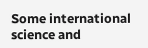Some international science and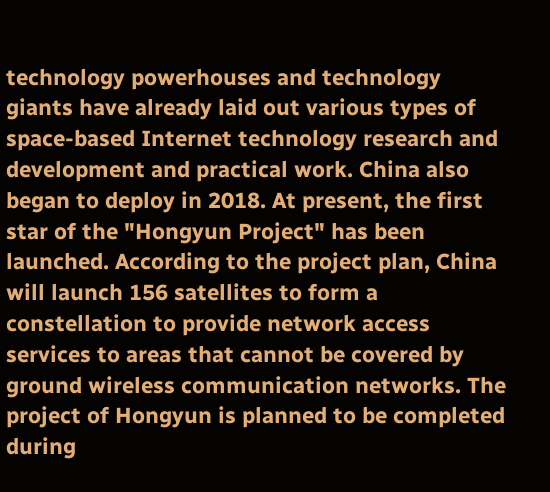technology powerhouses and technology giants have already laid out various types of space-based Internet technology research and development and practical work. China also began to deploy in 2018. At present, the first star of the "Hongyun Project" has been launched. According to the project plan, China will launch 156 satellites to form a constellation to provide network access services to areas that cannot be covered by ground wireless communication networks. The project of Hongyun is planned to be completed during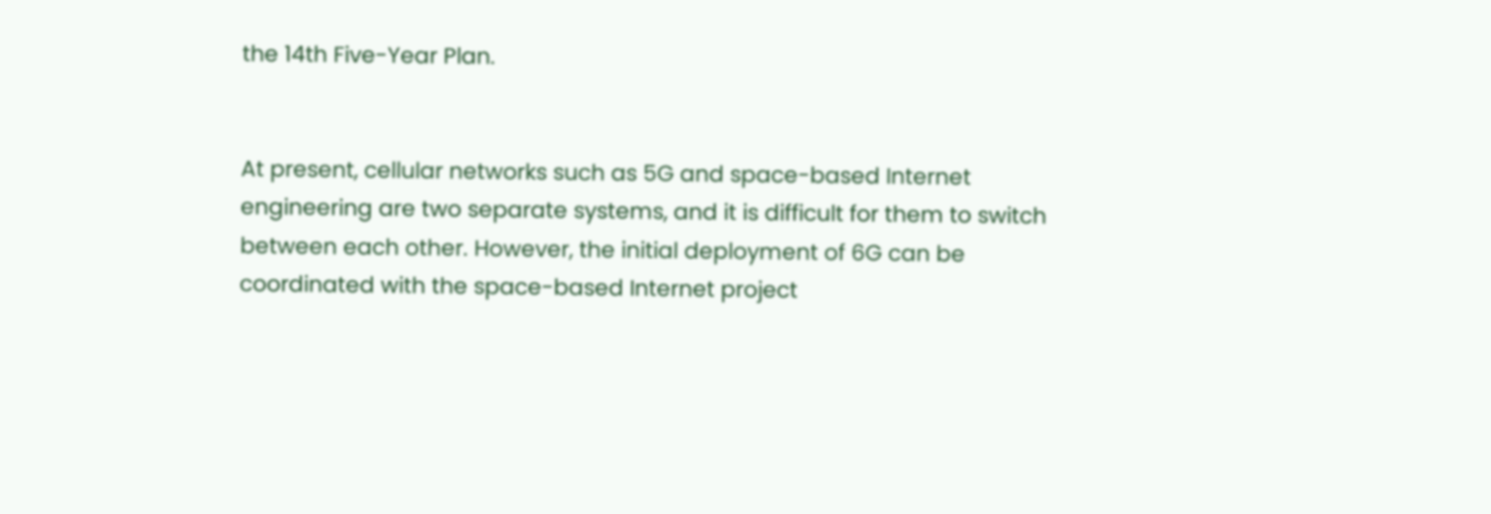the 14th Five-Year Plan.


At present, cellular networks such as 5G and space-based Internet engineering are two separate systems, and it is difficult for them to switch between each other. However, the initial deployment of 6G can be coordinated with the space-based Internet project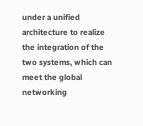under a unified architecture to realize the integration of the two systems, which can meet the global networking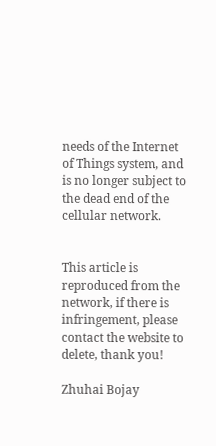needs of the Internet of Things system, and is no longer subject to the dead end of the cellular network.


This article is reproduced from the network, if there is infringement, please contact the website to delete, thank you!

Zhuhai Bojay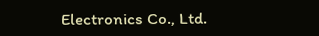Electronics Co., Ltd.